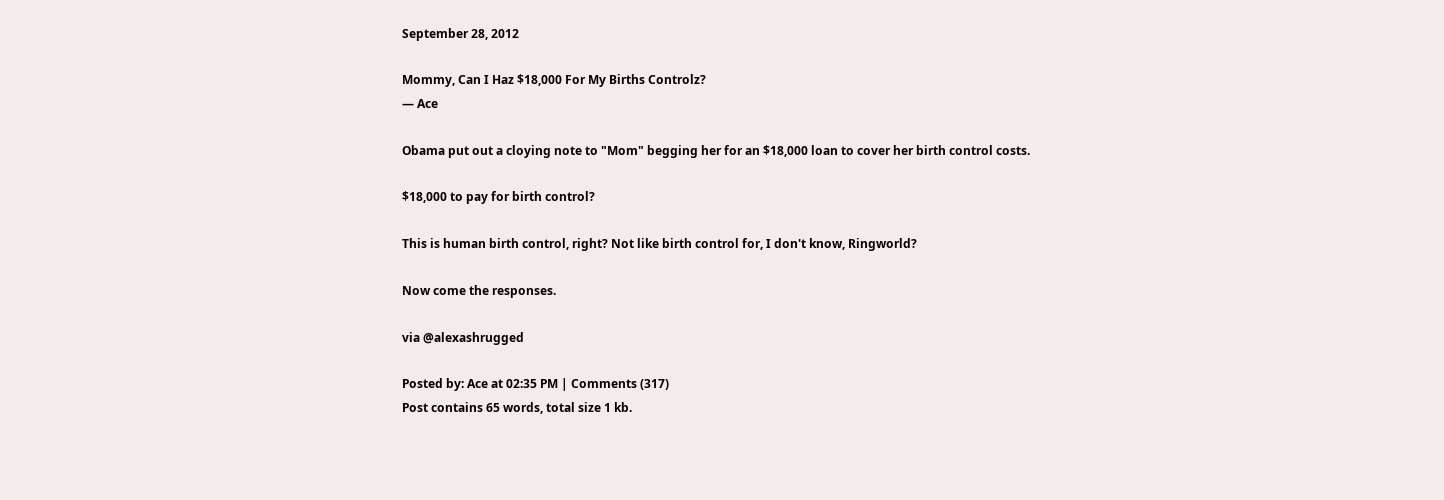September 28, 2012

Mommy, Can I Haz $18,000 For My Births Controlz?
— Ace

Obama put out a cloying note to "Mom" begging her for an $18,000 loan to cover her birth control costs.

$18,000 to pay for birth control?

This is human birth control, right? Not like birth control for, I don't know, Ringworld?

Now come the responses.

via @alexashrugged

Posted by: Ace at 02:35 PM | Comments (317)
Post contains 65 words, total size 1 kb.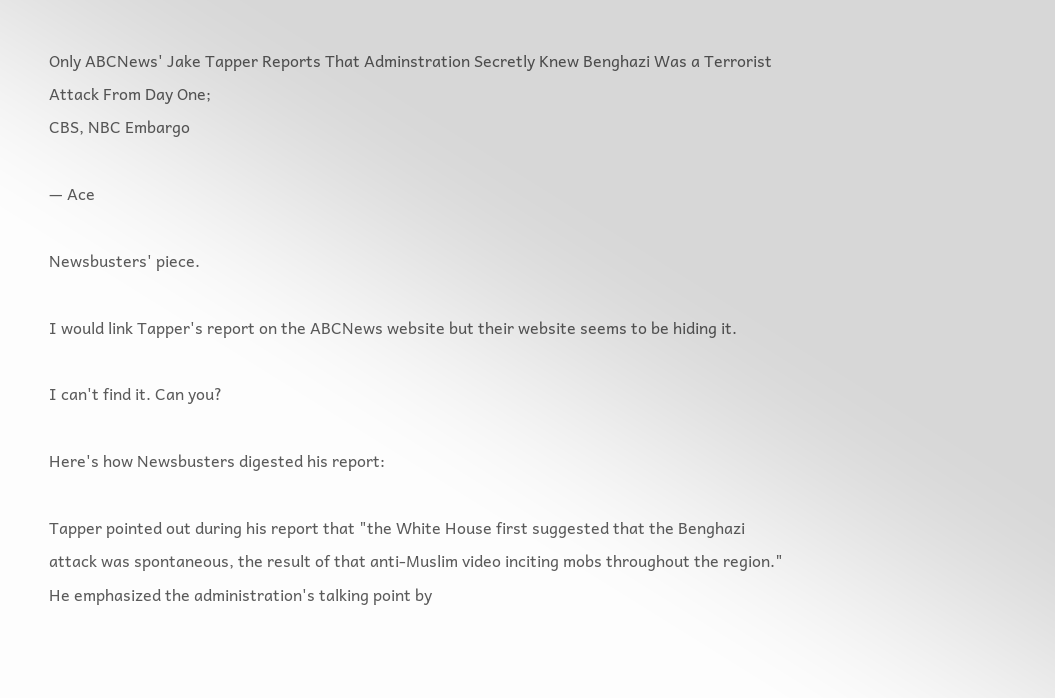Only ABCNews' Jake Tapper Reports That Adminstration Secretly Knew Benghazi Was a Terrorist Attack From Day One;
CBS, NBC Embargo

— Ace

Newsbusters' piece.

I would link Tapper's report on the ABCNews website but their website seems to be hiding it.

I can't find it. Can you?

Here's how Newsbusters digested his report:

Tapper pointed out during his report that "the White House first suggested that the Benghazi attack was spontaneous, the result of that anti-Muslim video inciting mobs throughout the region." He emphasized the administration's talking point by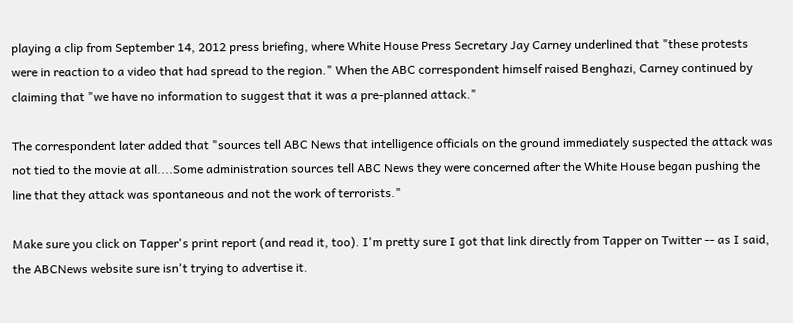playing a clip from September 14, 2012 press briefing, where White House Press Secretary Jay Carney underlined that "these protests were in reaction to a video that had spread to the region." When the ABC correspondent himself raised Benghazi, Carney continued by claiming that "we have no information to suggest that it was a pre-planned attack."

The correspondent later added that "sources tell ABC News that intelligence officials on the ground immediately suspected the attack was not tied to the movie at all....Some administration sources tell ABC News they were concerned after the White House began pushing the line that they attack was spontaneous and not the work of terrorists."

Make sure you click on Tapper's print report (and read it, too). I'm pretty sure I got that link directly from Tapper on Twitter -- as I said, the ABCNews website sure isn't trying to advertise it.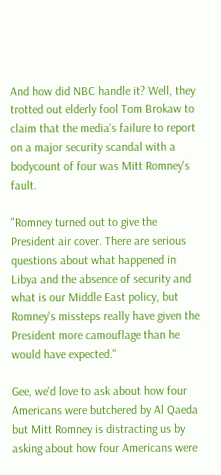And how did NBC handle it? Well, they trotted out elderly fool Tom Brokaw to claim that the media's failure to report on a major security scandal with a bodycount of four was Mitt Romney's fault.

"Romney turned out to give the President air cover. There are serious questions about what happened in Libya and the absence of security and what is our Middle East policy, but Romney's missteps really have given the President more camouflage than he would have expected."

Gee, we'd love to ask about how four Americans were butchered by Al Qaeda but Mitt Romney is distracting us by asking about how four Americans were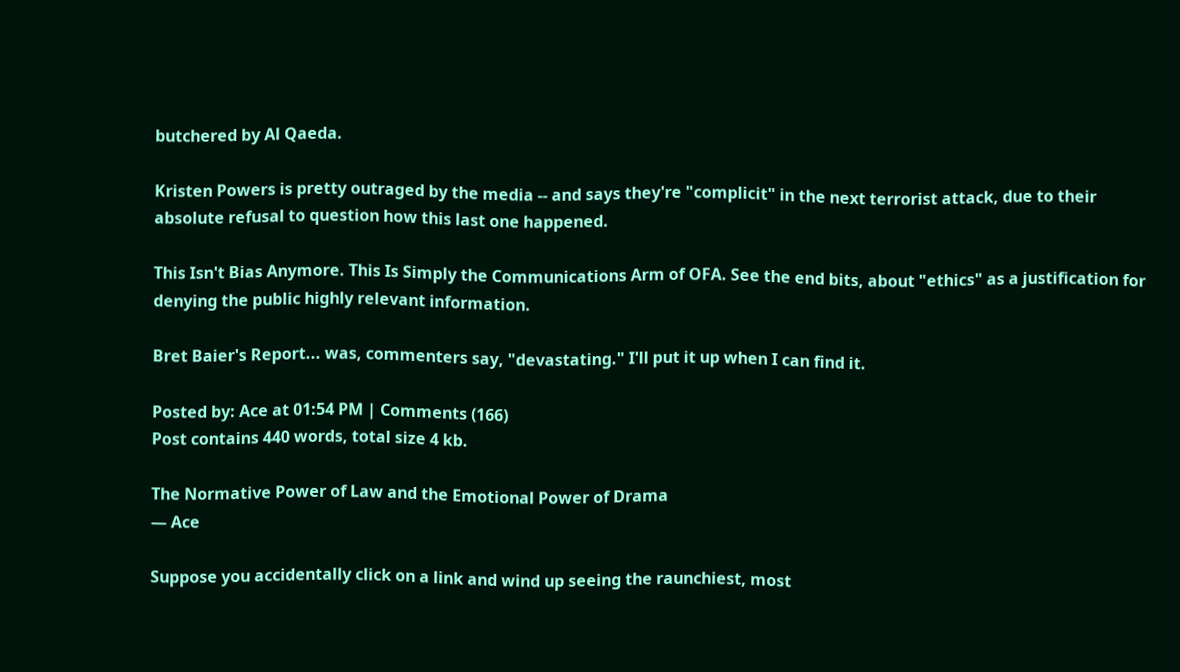butchered by Al Qaeda.

Kristen Powers is pretty outraged by the media -- and says they're "complicit" in the next terrorist attack, due to their absolute refusal to question how this last one happened.

This Isn't Bias Anymore. This Is Simply the Communications Arm of OFA. See the end bits, about "ethics" as a justification for denying the public highly relevant information.

Bret Baier's Report... was, commenters say, "devastating." I'll put it up when I can find it.

Posted by: Ace at 01:54 PM | Comments (166)
Post contains 440 words, total size 4 kb.

The Normative Power of Law and the Emotional Power of Drama
— Ace

Suppose you accidentally click on a link and wind up seeing the raunchiest, most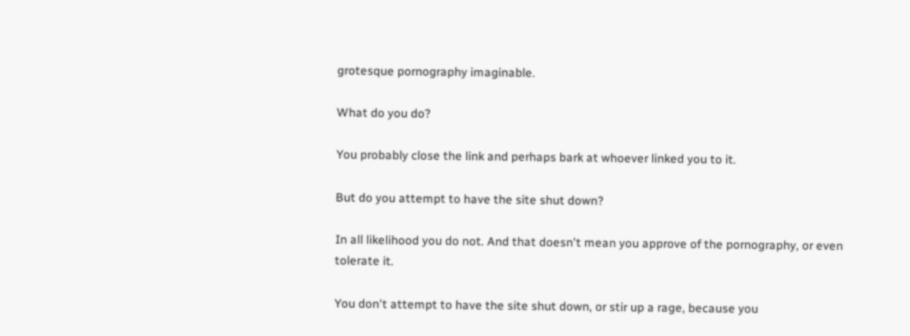grotesque pornography imaginable.

What do you do?

You probably close the link and perhaps bark at whoever linked you to it.

But do you attempt to have the site shut down?

In all likelihood you do not. And that doesn't mean you approve of the pornography, or even tolerate it.

You don't attempt to have the site shut down, or stir up a rage, because you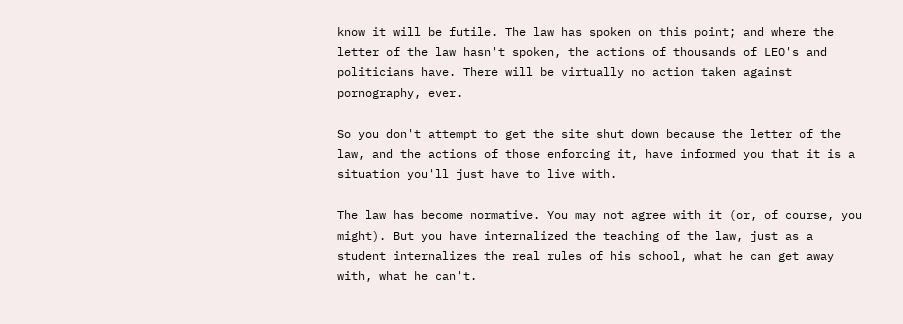know it will be futile. The law has spoken on this point; and where the letter of the law hasn't spoken, the actions of thousands of LEO's and politicians have. There will be virtually no action taken against pornography, ever.

So you don't attempt to get the site shut down because the letter of the law, and the actions of those enforcing it, have informed you that it is a situation you'll just have to live with.

The law has become normative. You may not agree with it (or, of course, you might). But you have internalized the teaching of the law, just as a student internalizes the real rules of his school, what he can get away with, what he can't.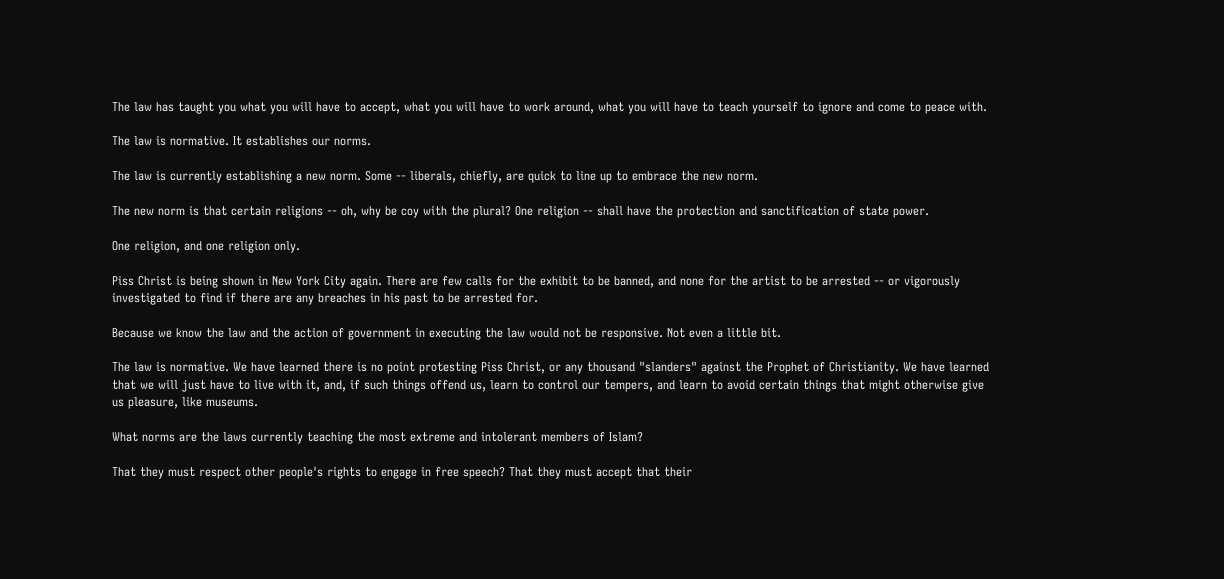The law has taught you what you will have to accept, what you will have to work around, what you will have to teach yourself to ignore and come to peace with.

The law is normative. It establishes our norms.

The law is currently establishing a new norm. Some -- liberals, chiefly, are quick to line up to embrace the new norm.

The new norm is that certain religions -- oh, why be coy with the plural? One religion -- shall have the protection and sanctification of state power.

One religion, and one religion only.

Piss Christ is being shown in New York City again. There are few calls for the exhibit to be banned, and none for the artist to be arrested -- or vigorously investigated to find if there are any breaches in his past to be arrested for.

Because we know the law and the action of government in executing the law would not be responsive. Not even a little bit.

The law is normative. We have learned there is no point protesting Piss Christ, or any thousand "slanders" against the Prophet of Christianity. We have learned that we will just have to live with it, and, if such things offend us, learn to control our tempers, and learn to avoid certain things that might otherwise give us pleasure, like museums.

What norms are the laws currently teaching the most extreme and intolerant members of Islam?

That they must respect other people's rights to engage in free speech? That they must accept that their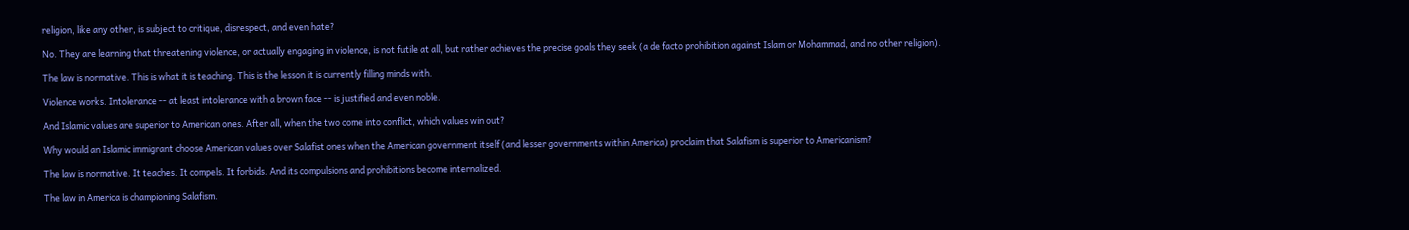religion, like any other, is subject to critique, disrespect, and even hate?

No. They are learning that threatening violence, or actually engaging in violence, is not futile at all, but rather achieves the precise goals they seek (a de facto prohibition against Islam or Mohammad, and no other religion).

The law is normative. This is what it is teaching. This is the lesson it is currently filling minds with.

Violence works. Intolerance -- at least intolerance with a brown face -- is justified and even noble.

And Islamic values are superior to American ones. After all, when the two come into conflict, which values win out?

Why would an Islamic immigrant choose American values over Salafist ones when the American government itself (and lesser governments within America) proclaim that Salafism is superior to Americanism?

The law is normative. It teaches. It compels. It forbids. And its compulsions and prohibitions become internalized.

The law in America is championing Salafism.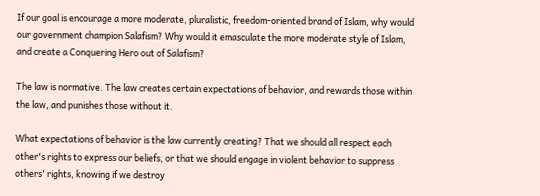If our goal is encourage a more moderate, pluralistic, freedom-oriented brand of Islam, why would our government champion Salafism? Why would it emasculate the more moderate style of Islam, and create a Conquering Hero out of Salafism?

The law is normative. The law creates certain expectations of behavior, and rewards those within the law, and punishes those without it.

What expectations of behavior is the law currently creating? That we should all respect each other's rights to express our beliefs, or that we should engage in violent behavior to suppress others' rights, knowing if we destroy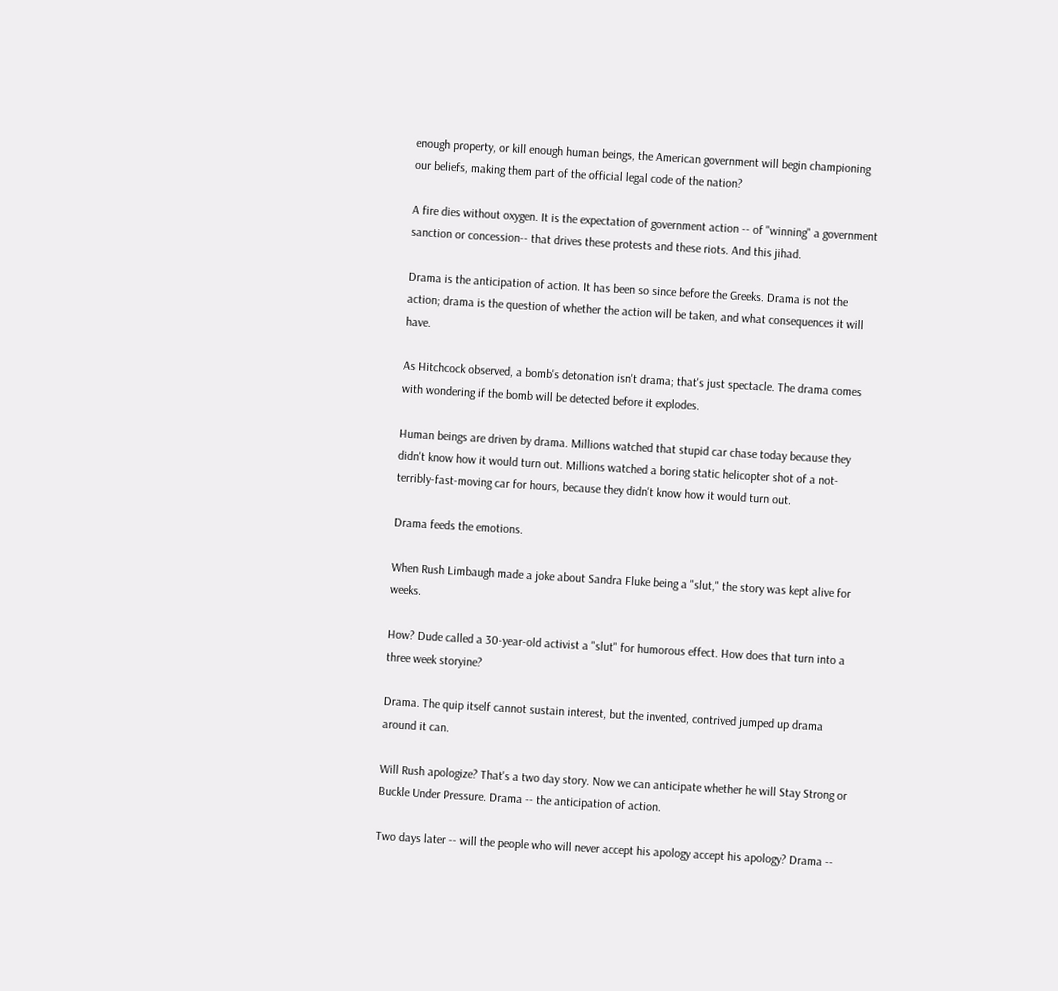enough property, or kill enough human beings, the American government will begin championing our beliefs, making them part of the official legal code of the nation?

A fire dies without oxygen. It is the expectation of government action -- of "winning" a government sanction or concession-- that drives these protests and these riots. And this jihad.

Drama is the anticipation of action. It has been so since before the Greeks. Drama is not the action; drama is the question of whether the action will be taken, and what consequences it will have.

As Hitchcock observed, a bomb's detonation isn't drama; that's just spectacle. The drama comes with wondering if the bomb will be detected before it explodes.

Human beings are driven by drama. Millions watched that stupid car chase today because they didn't know how it would turn out. Millions watched a boring static helicopter shot of a not-terribly-fast-moving car for hours, because they didn't know how it would turn out.

Drama feeds the emotions.

When Rush Limbaugh made a joke about Sandra Fluke being a "slut," the story was kept alive for weeks.

How? Dude called a 30-year-old activist a "slut" for humorous effect. How does that turn into a three week storyine?

Drama. The quip itself cannot sustain interest, but the invented, contrived jumped up drama around it can.

Will Rush apologize? That's a two day story. Now we can anticipate whether he will Stay Strong or Buckle Under Pressure. Drama -- the anticipation of action.

Two days later -- will the people who will never accept his apology accept his apology? Drama --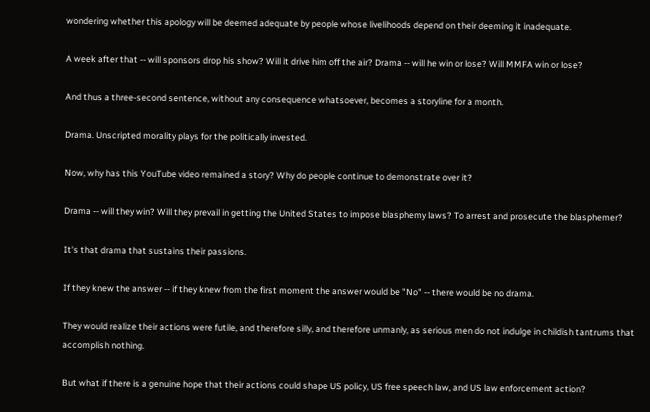wondering whether this apology will be deemed adequate by people whose livelihoods depend on their deeming it inadequate.

A week after that -- will sponsors drop his show? Will it drive him off the air? Drama -- will he win or lose? Will MMFA win or lose?

And thus a three-second sentence, without any consequence whatsoever, becomes a storyline for a month.

Drama. Unscripted morality plays for the politically invested.

Now, why has this YouTube video remained a story? Why do people continue to demonstrate over it?

Drama -- will they win? Will they prevail in getting the United States to impose blasphemy laws? To arrest and prosecute the blasphemer?

It's that drama that sustains their passions.

If they knew the answer -- if they knew from the first moment the answer would be "No" -- there would be no drama.

They would realize their actions were futile, and therefore silly, and therefore unmanly, as serious men do not indulge in childish tantrums that accomplish nothing.

But what if there is a genuine hope that their actions could shape US policy, US free speech law, and US law enforcement action?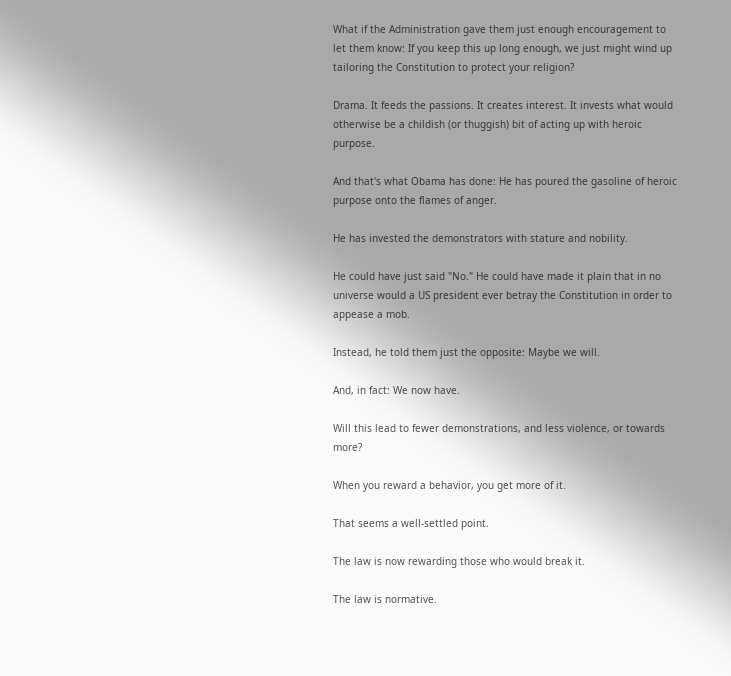What if the Administration gave them just enough encouragement to let them know: If you keep this up long enough, we just might wind up tailoring the Constitution to protect your religion?

Drama. It feeds the passions. It creates interest. It invests what would otherwise be a childish (or thuggish) bit of acting up with heroic purpose.

And that's what Obama has done: He has poured the gasoline of heroic purpose onto the flames of anger.

He has invested the demonstrators with stature and nobility.

He could have just said "No." He could have made it plain that in no universe would a US president ever betray the Constitution in order to appease a mob.

Instead, he told them just the opposite: Maybe we will.

And, in fact: We now have.

Will this lead to fewer demonstrations, and less violence, or towards more?

When you reward a behavior, you get more of it.

That seems a well-settled point.

The law is now rewarding those who would break it.

The law is normative.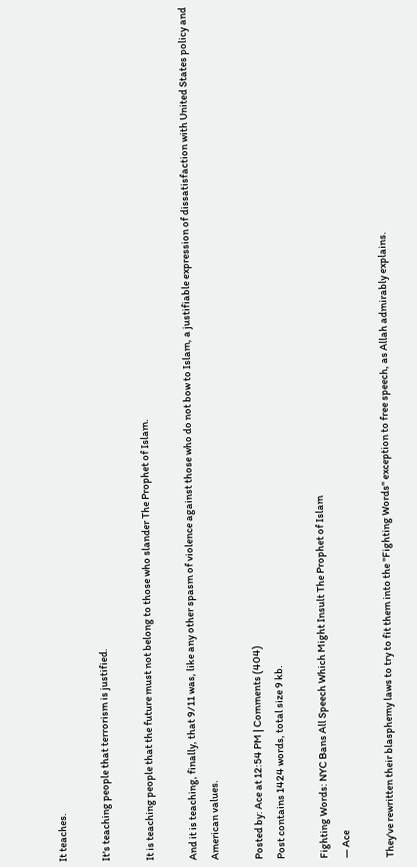It teaches.

It's teaching people that terrorism is justified.

It is teaching people that the future must not belong to those who slander The Prophet of Islam.

And it is teaching, finally, that 9/11 was, like any other spasm of violence against those who do not bow to Islam, a justifiable expression of dissatisfaction with United States policy and American values.

Posted by: Ace at 12:54 PM | Comments (404)
Post contains 1424 words, total size 9 kb.

Fighting Words: NYC Bans All Speech Which Might Insult The Prophet of Islam
— Ace

They've rewritten their blasphemy laws to try to fit them into the "Fighting Words" exception to free speech, as Allah admirably explains.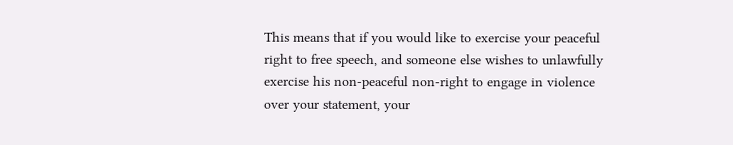This means that if you would like to exercise your peaceful right to free speech, and someone else wishes to unlawfully exercise his non-peaceful non-right to engage in violence over your statement, your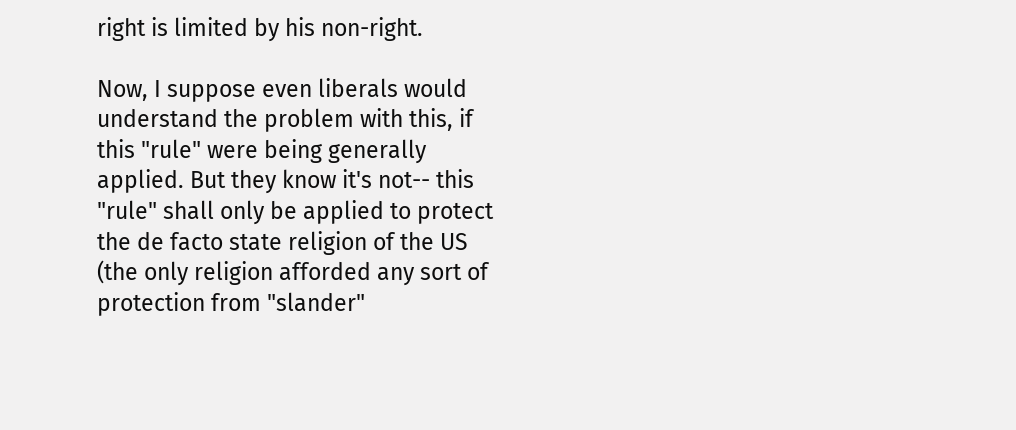right is limited by his non-right.

Now, I suppose even liberals would understand the problem with this, if this "rule" were being generally applied. But they know it's not-- this "rule" shall only be applied to protect the de facto state religion of the US (the only religion afforded any sort of protection from "slander"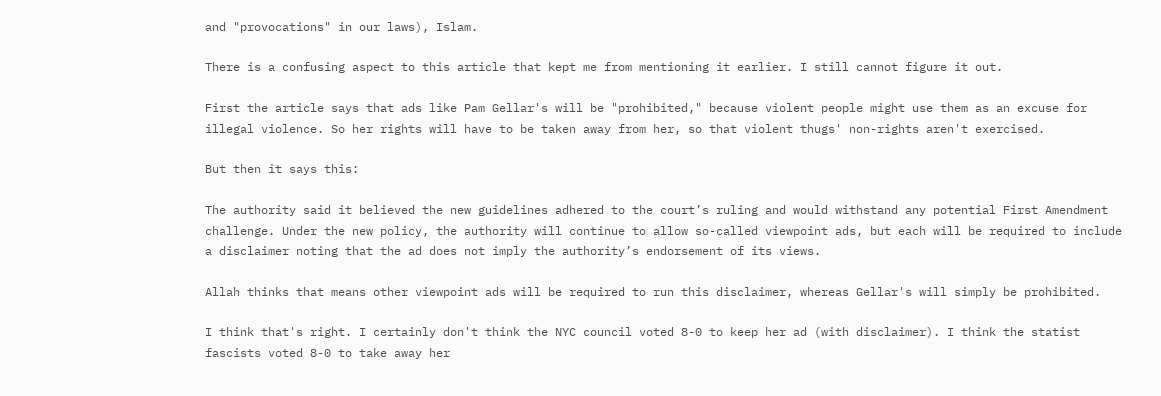and "provocations" in our laws), Islam.

There is a confusing aspect to this article that kept me from mentioning it earlier. I still cannot figure it out.

First the article says that ads like Pam Gellar's will be "prohibited," because violent people might use them as an excuse for illegal violence. So her rights will have to be taken away from her, so that violent thugs' non-rights aren't exercised.

But then it says this:

The authority said it believed the new guidelines adhered to the court’s ruling and would withstand any potential First Amendment challenge. Under the new policy, the authority will continue to allow so-called viewpoint ads, but each will be required to include a disclaimer noting that the ad does not imply the authority’s endorsement of its views.

Allah thinks that means other viewpoint ads will be required to run this disclaimer, whereas Gellar's will simply be prohibited.

I think that's right. I certainly don't think the NYC council voted 8-0 to keep her ad (with disclaimer). I think the statist fascists voted 8-0 to take away her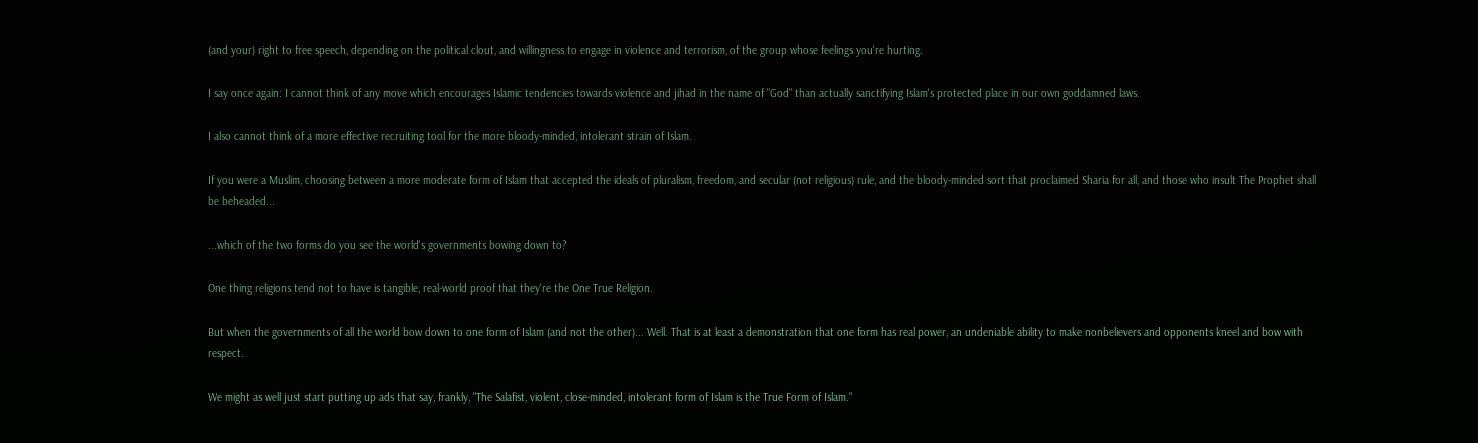(and your) right to free speech, depending on the political clout, and willingness to engage in violence and terrorism, of the group whose feelings you're hurting.

I say once again: I cannot think of any move which encourages Islamic tendencies towards violence and jihad in the name of "God" than actually sanctifying Islam's protected place in our own goddamned laws.

I also cannot think of a more effective recruiting tool for the more bloody-minded, intolerant strain of Islam.

If you were a Muslim, choosing between a more moderate form of Islam that accepted the ideals of pluralism, freedom, and secular (not religious) rule, and the bloody-minded sort that proclaimed Sharia for all, and those who insult The Prophet shall be beheaded...

...which of the two forms do you see the world's governments bowing down to?

One thing religions tend not to have is tangible, real-world proof that they're the One True Religion.

But when the governments of all the world bow down to one form of Islam (and not the other)... Well. That is at least a demonstration that one form has real power, an undeniable ability to make nonbelievers and opponents kneel and bow with respect.

We might as well just start putting up ads that say, frankly, "The Salafist, violent, close-minded, intolerant form of Islam is the True Form of Islam."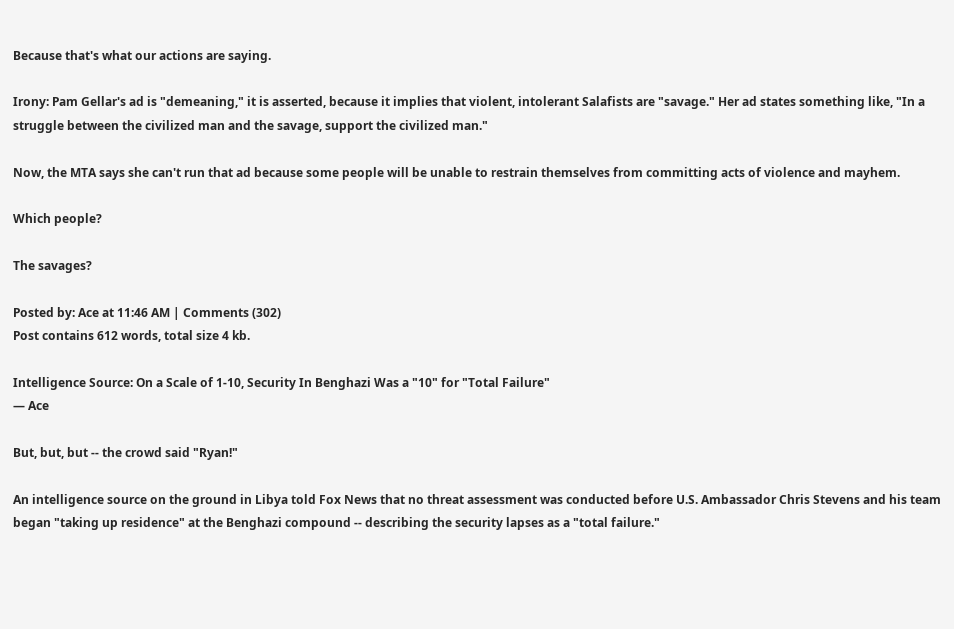Because that's what our actions are saying.

Irony: Pam Gellar's ad is "demeaning," it is asserted, because it implies that violent, intolerant Salafists are "savage." Her ad states something like, "In a struggle between the civilized man and the savage, support the civilized man."

Now, the MTA says she can't run that ad because some people will be unable to restrain themselves from committing acts of violence and mayhem.

Which people?

The savages?

Posted by: Ace at 11:46 AM | Comments (302)
Post contains 612 words, total size 4 kb.

Intelligence Source: On a Scale of 1-10, Security In Benghazi Was a "10" for "Total Failure"
— Ace

But, but, but -- the crowd said "Ryan!"

An intelligence source on the ground in Libya told Fox News that no threat assessment was conducted before U.S. Ambassador Chris Stevens and his team began "taking up residence" at the Benghazi compound -- describing the security lapses as a "total failure."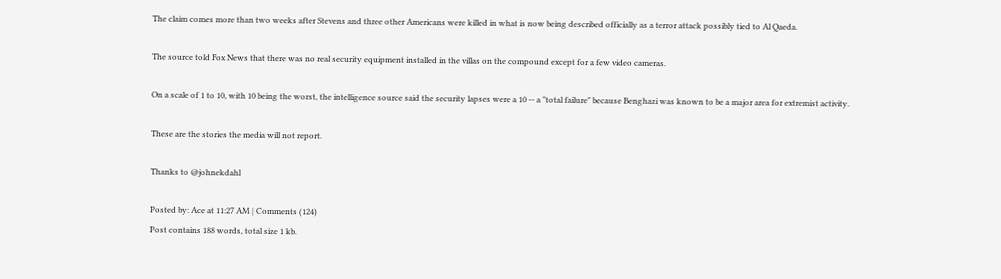The claim comes more than two weeks after Stevens and three other Americans were killed in what is now being described officially as a terror attack possibly tied to Al Qaeda.

The source told Fox News that there was no real security equipment installed in the villas on the compound except for a few video cameras.

On a scale of 1 to 10, with 10 being the worst, the intelligence source said the security lapses were a 10 -- a "total failure" because Benghazi was known to be a major area for extremist activity.

These are the stories the media will not report.

Thanks to @johnekdahl

Posted by: Ace at 11:27 AM | Comments (124)
Post contains 188 words, total size 1 kb.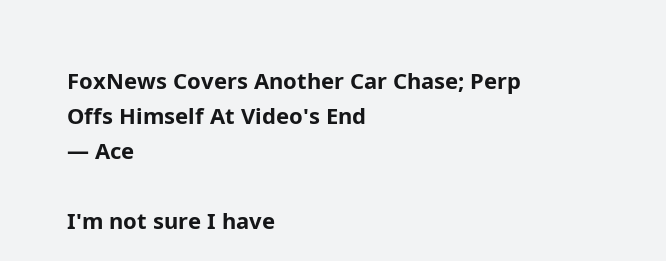FoxNews Covers Another Car Chase; Perp Offs Himself At Video's End
— Ace

I'm not sure I have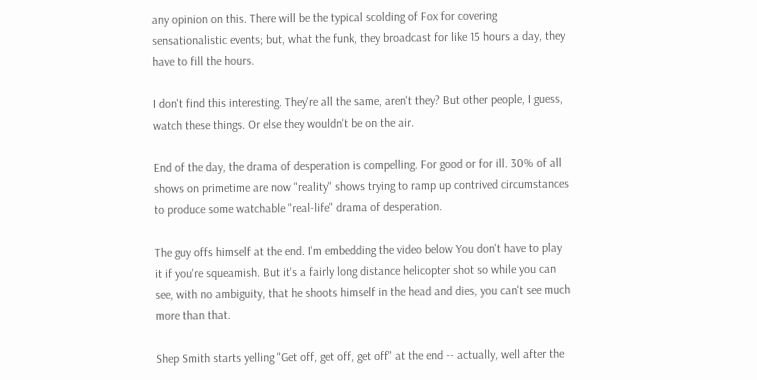any opinion on this. There will be the typical scolding of Fox for covering sensationalistic events; but, what the funk, they broadcast for like 15 hours a day, they have to fill the hours.

I don't find this interesting. They're all the same, aren't they? But other people, I guess, watch these things. Or else they wouldn't be on the air.

End of the day, the drama of desperation is compelling. For good or for ill. 30% of all shows on primetime are now "reality" shows trying to ramp up contrived circumstances to produce some watchable "real-life" drama of desperation.

The guy offs himself at the end. I'm embedding the video below You don't have to play it if you're squeamish. But it's a fairly long distance helicopter shot so while you can see, with no ambiguity, that he shoots himself in the head and dies, you can't see much more than that.

Shep Smith starts yelling "Get off, get off, get off" at the end -- actually, well after the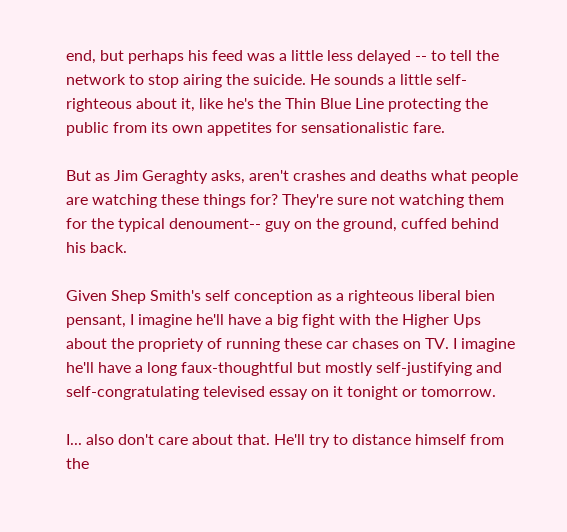end, but perhaps his feed was a little less delayed -- to tell the network to stop airing the suicide. He sounds a little self-righteous about it, like he's the Thin Blue Line protecting the public from its own appetites for sensationalistic fare.

But as Jim Geraghty asks, aren't crashes and deaths what people are watching these things for? They're sure not watching them for the typical denoument-- guy on the ground, cuffed behind his back.

Given Shep Smith's self conception as a righteous liberal bien pensant, I imagine he'll have a big fight with the Higher Ups about the propriety of running these car chases on TV. I imagine he'll have a long faux-thoughtful but mostly self-justifying and self-congratulating televised essay on it tonight or tomorrow.

I... also don't care about that. He'll try to distance himself from the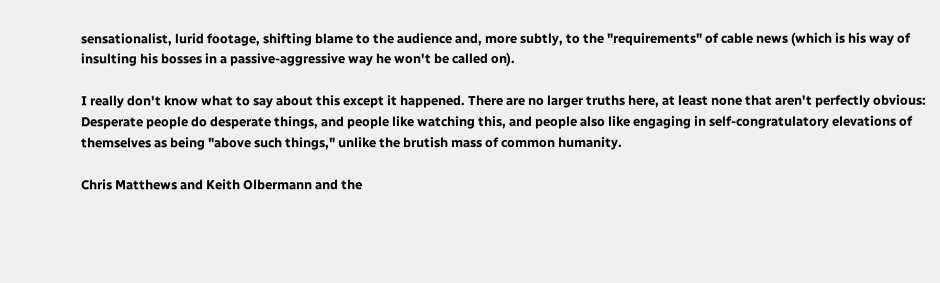sensationalist, lurid footage, shifting blame to the audience and, more subtly, to the "requirements" of cable news (which is his way of insulting his bosses in a passive-aggressive way he won't be called on).

I really don't know what to say about this except it happened. There are no larger truths here, at least none that aren't perfectly obvious: Desperate people do desperate things, and people like watching this, and people also like engaging in self-congratulatory elevations of themselves as being "above such things," unlike the brutish mass of common humanity.

Chris Matthews and Keith Olbermann and the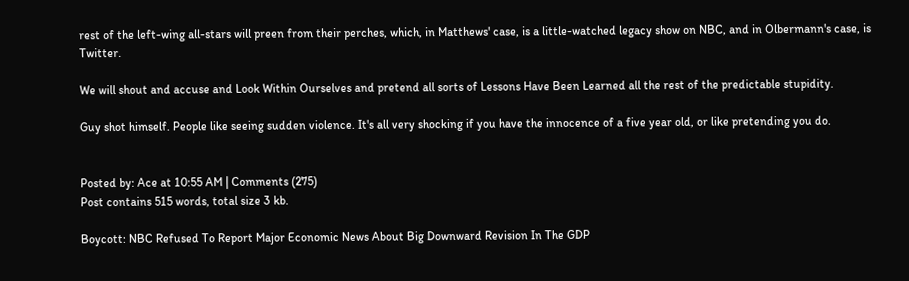rest of the left-wing all-stars will preen from their perches, which, in Matthews' case, is a little-watched legacy show on NBC, and in Olbermann's case, is Twitter.

We will shout and accuse and Look Within Ourselves and pretend all sorts of Lessons Have Been Learned all the rest of the predictable stupidity.

Guy shot himself. People like seeing sudden violence. It's all very shocking if you have the innocence of a five year old, or like pretending you do.


Posted by: Ace at 10:55 AM | Comments (275)
Post contains 515 words, total size 3 kb.

Boycott: NBC Refused To Report Major Economic News About Big Downward Revision In The GDP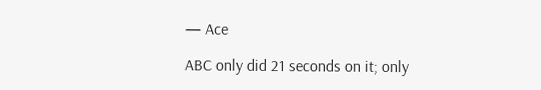— Ace

ABC only did 21 seconds on it; only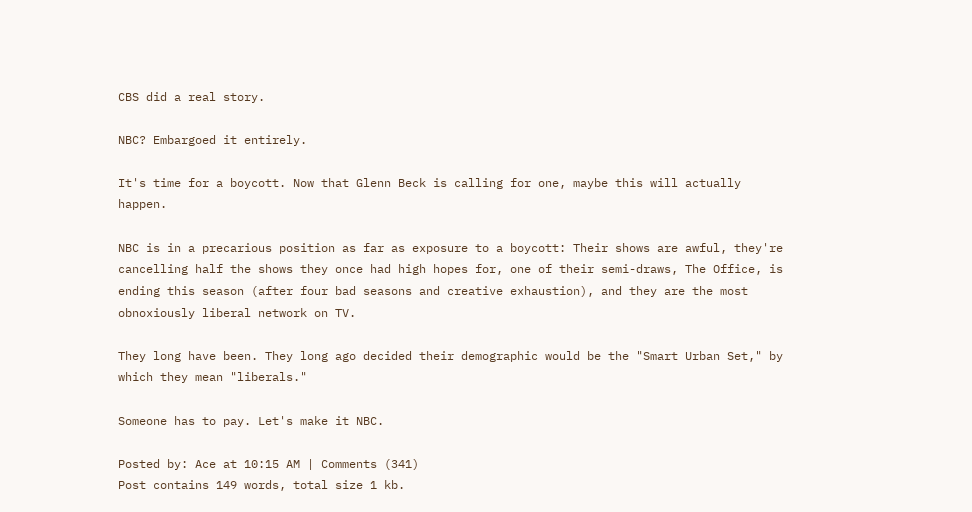CBS did a real story.

NBC? Embargoed it entirely.

It's time for a boycott. Now that Glenn Beck is calling for one, maybe this will actually happen.

NBC is in a precarious position as far as exposure to a boycott: Their shows are awful, they're cancelling half the shows they once had high hopes for, one of their semi-draws, The Office, is ending this season (after four bad seasons and creative exhaustion), and they are the most obnoxiously liberal network on TV.

They long have been. They long ago decided their demographic would be the "Smart Urban Set," by which they mean "liberals."

Someone has to pay. Let's make it NBC.

Posted by: Ace at 10:15 AM | Comments (341)
Post contains 149 words, total size 1 kb.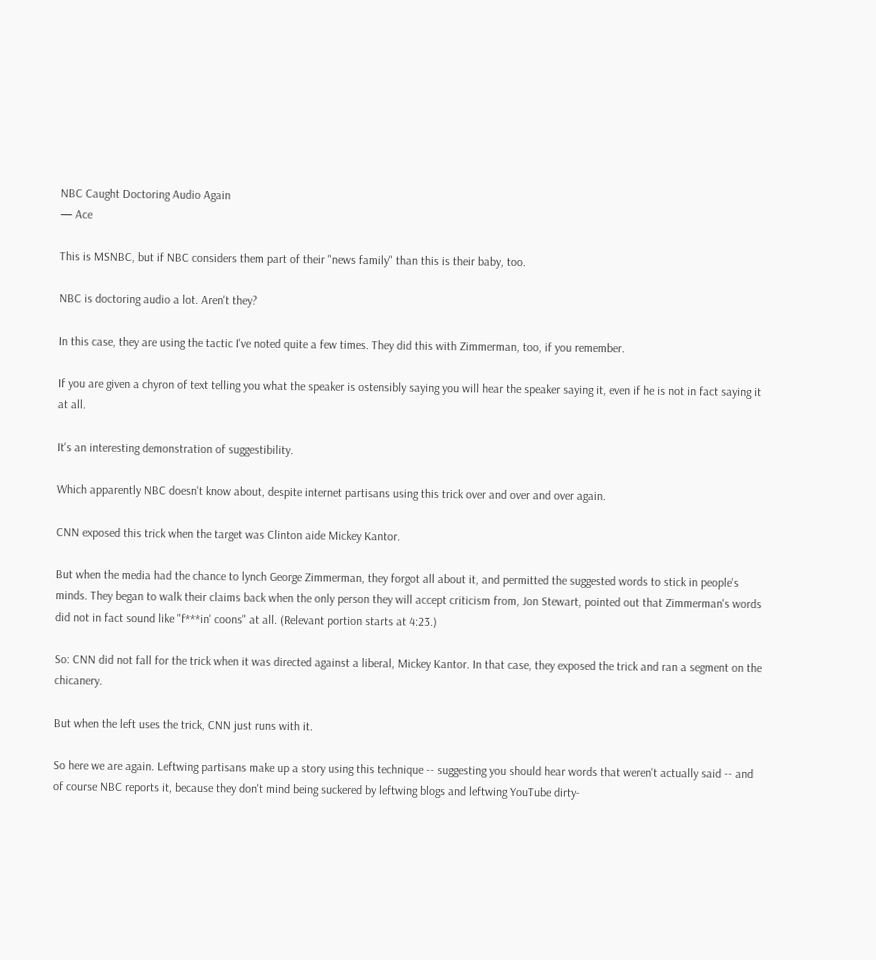NBC Caught Doctoring Audio Again
— Ace

This is MSNBC, but if NBC considers them part of their "news family" than this is their baby, too.

NBC is doctoring audio a lot. Aren't they?

In this case, they are using the tactic I've noted quite a few times. They did this with Zimmerman, too, if you remember.

If you are given a chyron of text telling you what the speaker is ostensibly saying you will hear the speaker saying it, even if he is not in fact saying it at all.

It's an interesting demonstration of suggestibility.

Which apparently NBC doesn't know about, despite internet partisans using this trick over and over and over again.

CNN exposed this trick when the target was Clinton aide Mickey Kantor.

But when the media had the chance to lynch George Zimmerman, they forgot all about it, and permitted the suggested words to stick in people's minds. They began to walk their claims back when the only person they will accept criticism from, Jon Stewart, pointed out that Zimmerman's words did not in fact sound like "f***in' coons" at all. (Relevant portion starts at 4:23.)

So: CNN did not fall for the trick when it was directed against a liberal, Mickey Kantor. In that case, they exposed the trick and ran a segment on the chicanery.

But when the left uses the trick, CNN just runs with it.

So here we are again. Leftwing partisans make up a story using this technique -- suggesting you should hear words that weren't actually said -- and of course NBC reports it, because they don't mind being suckered by leftwing blogs and leftwing YouTube dirty-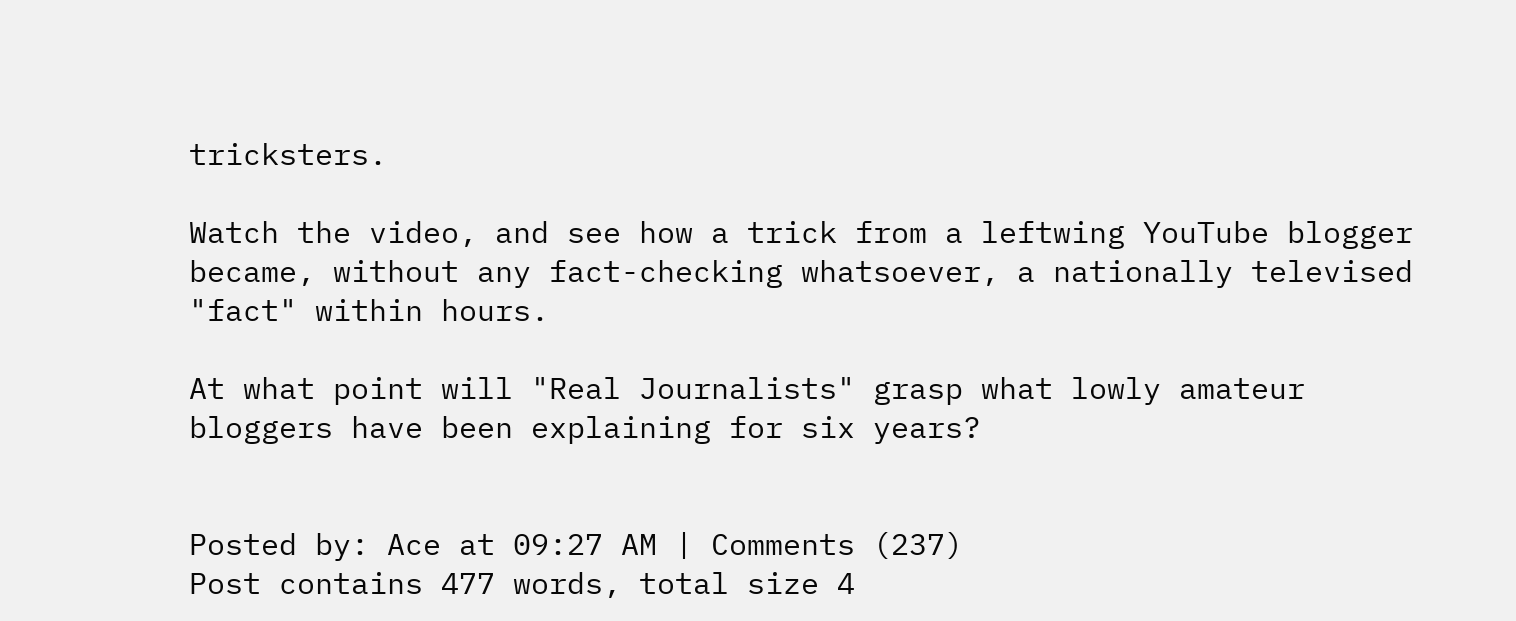tricksters.

Watch the video, and see how a trick from a leftwing YouTube blogger became, without any fact-checking whatsoever, a nationally televised "fact" within hours.

At what point will "Real Journalists" grasp what lowly amateur bloggers have been explaining for six years?


Posted by: Ace at 09:27 AM | Comments (237)
Post contains 477 words, total size 4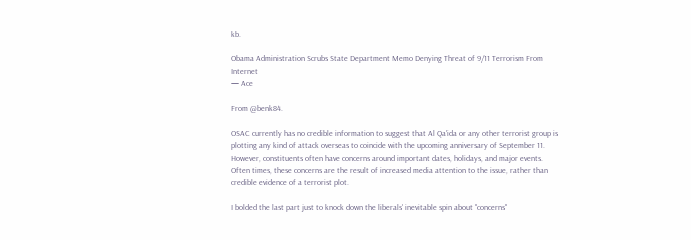kb.

Obama Administration Scrubs State Department Memo Denying Threat of 9/11 Terrorism From Internet
— Ace

From @benk84.

OSAC currently has no credible information to suggest that Al Qa'ida or any other terrorist group is plotting any kind of attack overseas to coincide with the upcoming anniversary of September 11. However, constituents often have concerns around important dates, holidays, and major events. Often times, these concerns are the result of increased media attention to the issue, rather than credible evidence of a terrorist plot.

I bolded the last part just to knock down the liberals' inevitable spin about "concerns"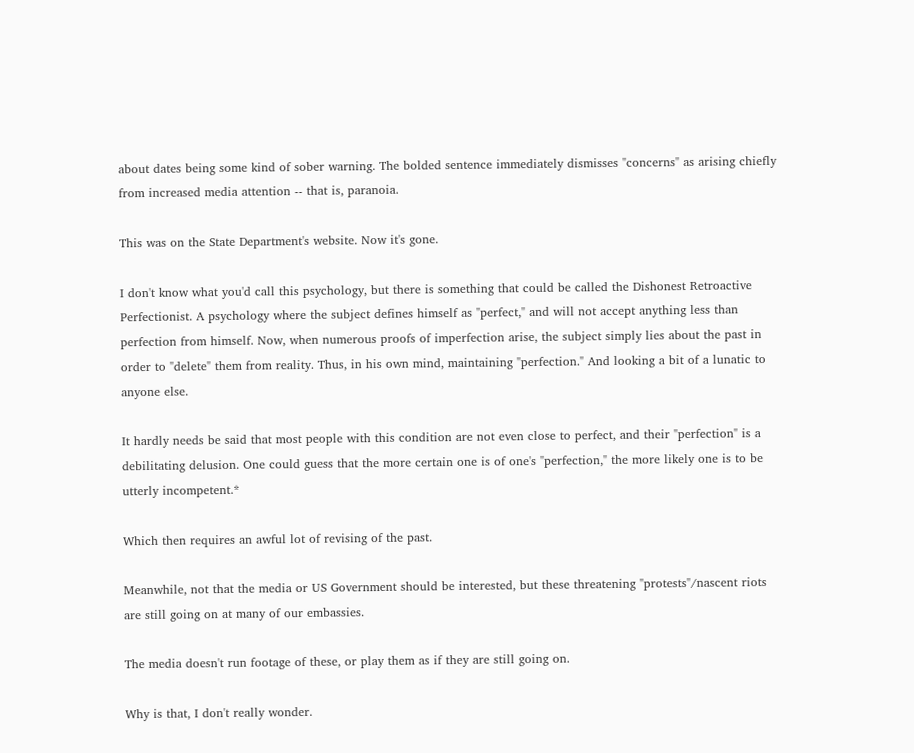about dates being some kind of sober warning. The bolded sentence immediately dismisses "concerns" as arising chiefly from increased media attention -- that is, paranoia.

This was on the State Department's website. Now it's gone.

I don't know what you'd call this psychology, but there is something that could be called the Dishonest Retroactive Perfectionist. A psychology where the subject defines himself as "perfect," and will not accept anything less than perfection from himself. Now, when numerous proofs of imperfection arise, the subject simply lies about the past in order to "delete" them from reality. Thus, in his own mind, maintaining "perfection." And looking a bit of a lunatic to anyone else.

It hardly needs be said that most people with this condition are not even close to perfect, and their "perfection" is a debilitating delusion. One could guess that the more certain one is of one's "perfection," the more likely one is to be utterly incompetent.*

Which then requires an awful lot of revising of the past.

Meanwhile, not that the media or US Government should be interested, but these threatening "protests"/nascent riots are still going on at many of our embassies.

The media doesn't run footage of these, or play them as if they are still going on.

Why is that, I don't really wonder.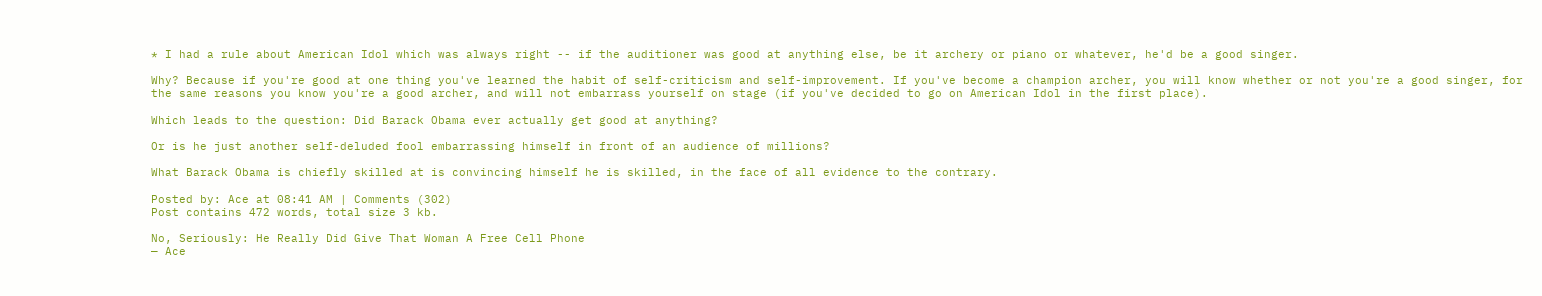* I had a rule about American Idol which was always right -- if the auditioner was good at anything else, be it archery or piano or whatever, he'd be a good singer.

Why? Because if you're good at one thing you've learned the habit of self-criticism and self-improvement. If you've become a champion archer, you will know whether or not you're a good singer, for the same reasons you know you're a good archer, and will not embarrass yourself on stage (if you've decided to go on American Idol in the first place).

Which leads to the question: Did Barack Obama ever actually get good at anything?

Or is he just another self-deluded fool embarrassing himself in front of an audience of millions?

What Barack Obama is chiefly skilled at is convincing himself he is skilled, in the face of all evidence to the contrary.

Posted by: Ace at 08:41 AM | Comments (302)
Post contains 472 words, total size 3 kb.

No, Seriously: He Really Did Give That Woman A Free Cell Phone
— Ace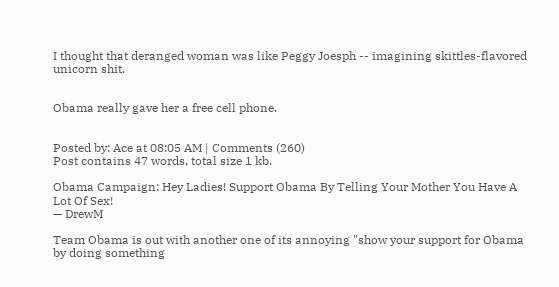I thought that deranged woman was like Peggy Joesph -- imagining skittles-flavored unicorn shit.


Obama really gave her a free cell phone.


Posted by: Ace at 08:05 AM | Comments (260)
Post contains 47 words, total size 1 kb.

Obama Campaign: Hey Ladies! Support Obama By Telling Your Mother You Have A Lot Of Sex!
— DrewM

Team Obama is out with another one of its annoying "show your support for Obama by doing something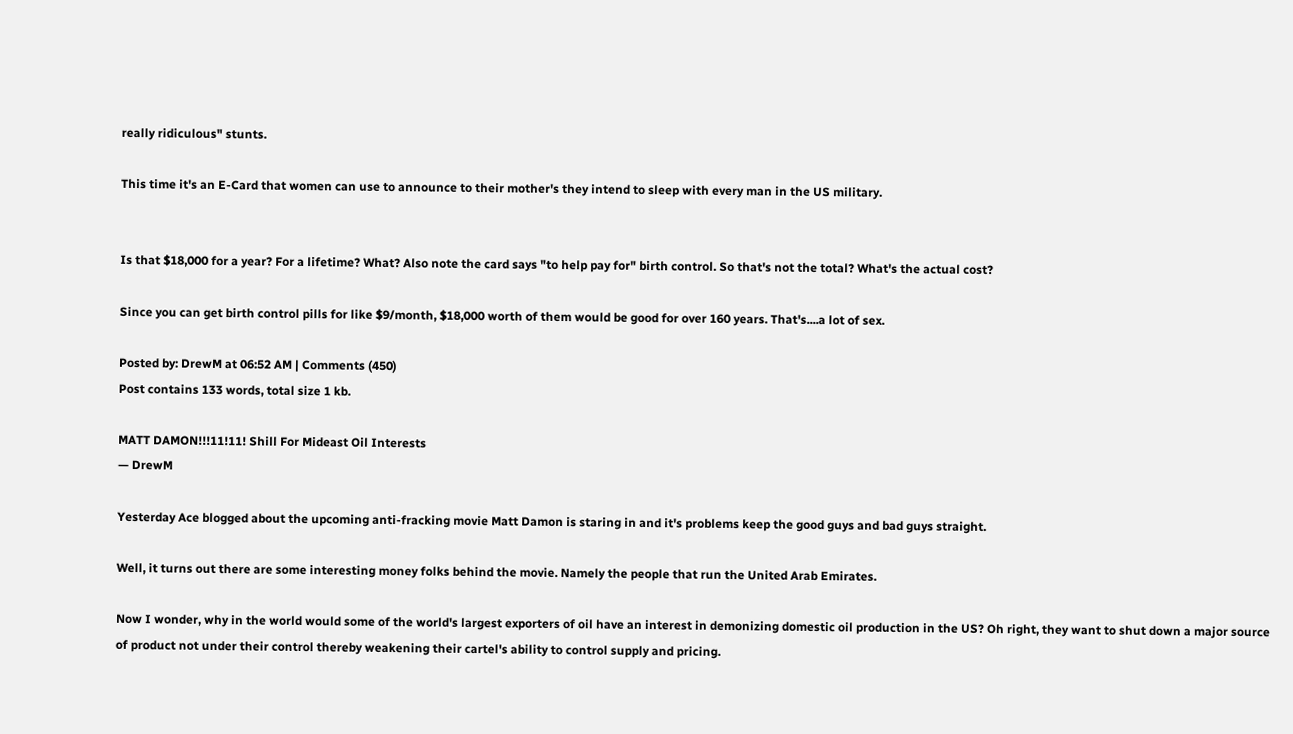really ridiculous" stunts.

This time it's an E-Card that women can use to announce to their mother's they intend to sleep with every man in the US military.


Is that $18,000 for a year? For a lifetime? What? Also note the card says "to help pay for" birth control. So that's not the total? What's the actual cost?

Since you can get birth control pills for like $9/month, $18,000 worth of them would be good for over 160 years. That's....a lot of sex.

Posted by: DrewM at 06:52 AM | Comments (450)
Post contains 133 words, total size 1 kb.

MATT DAMON!!!11!11! Shill For Mideast Oil Interests
— DrewM

Yesterday Ace blogged about the upcoming anti-fracking movie Matt Damon is staring in and it's problems keep the good guys and bad guys straight.

Well, it turns out there are some interesting money folks behind the movie. Namely the people that run the United Arab Emirates.

Now I wonder, why in the world would some of the world's largest exporters of oil have an interest in demonizing domestic oil production in the US? Oh right, they want to shut down a major source of product not under their control thereby weakening their cartel's ability to control supply and pricing.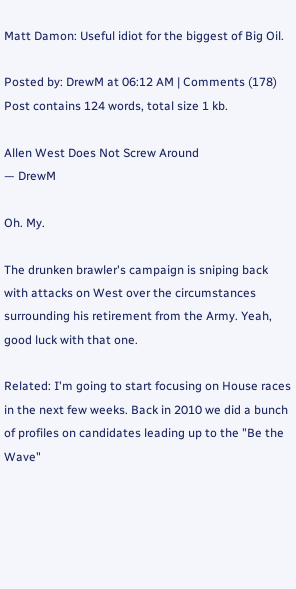Matt Damon: Useful idiot for the biggest of Big Oil.

Posted by: DrewM at 06:12 AM | Comments (178)
Post contains 124 words, total size 1 kb.

Allen West Does Not Screw Around
— DrewM

Oh. My.

The drunken brawler's campaign is sniping back with attacks on West over the circumstances surrounding his retirement from the Army. Yeah, good luck with that one.

Related: I'm going to start focusing on House races in the next few weeks. Back in 2010 we did a bunch of profiles on candidates leading up to the "Be the Wave"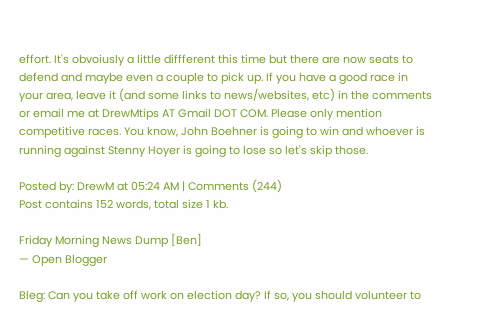effort. It's obvoiusly a little diffferent this time but there are now seats to defend and maybe even a couple to pick up. If you have a good race in your area, leave it (and some links to news/websites, etc) in the comments or email me at DrewMtips AT Gmail DOT COM. Please only mention competitive races. You know, John Boehner is going to win and whoever is running against Stenny Hoyer is going to lose so let's skip those.

Posted by: DrewM at 05:24 AM | Comments (244)
Post contains 152 words, total size 1 kb.

Friday Morning News Dump [Ben]
— Open Blogger

Bleg: Can you take off work on election day? If so, you should volunteer to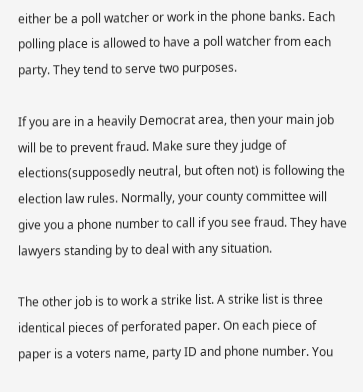either be a poll watcher or work in the phone banks. Each polling place is allowed to have a poll watcher from each party. They tend to serve two purposes.

If you are in a heavily Democrat area, then your main job will be to prevent fraud. Make sure they judge of elections(supposedly neutral, but often not) is following the election law rules. Normally, your county committee will give you a phone number to call if you see fraud. They have lawyers standing by to deal with any situation.

The other job is to work a strike list. A strike list is three identical pieces of perforated paper. On each piece of paper is a voters name, party ID and phone number. You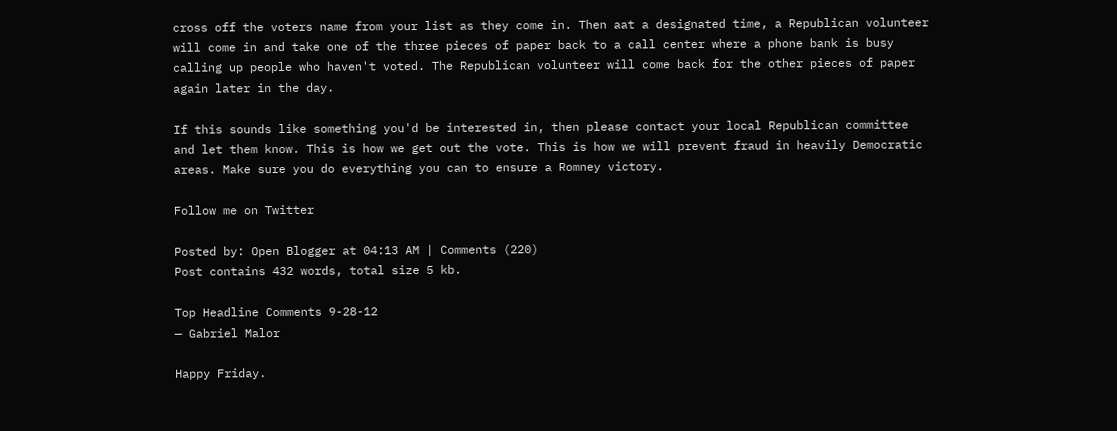cross off the voters name from your list as they come in. Then aat a designated time, a Republican volunteer will come in and take one of the three pieces of paper back to a call center where a phone bank is busy calling up people who haven't voted. The Republican volunteer will come back for the other pieces of paper again later in the day.

If this sounds like something you'd be interested in, then please contact your local Republican committee and let them know. This is how we get out the vote. This is how we will prevent fraud in heavily Democratic areas. Make sure you do everything you can to ensure a Romney victory.

Follow me on Twitter

Posted by: Open Blogger at 04:13 AM | Comments (220)
Post contains 432 words, total size 5 kb.

Top Headline Comments 9-28-12
— Gabriel Malor

Happy Friday.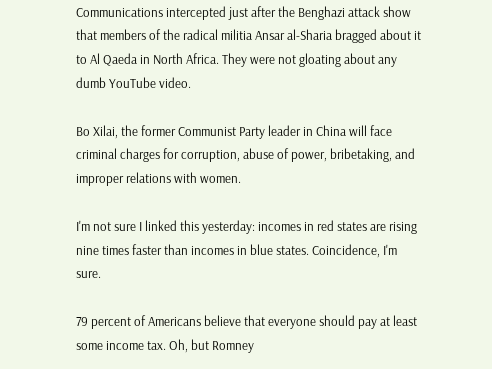Communications intercepted just after the Benghazi attack show that members of the radical militia Ansar al-Sharia bragged about it to Al Qaeda in North Africa. They were not gloating about any dumb YouTube video.

Bo Xilai, the former Communist Party leader in China will face criminal charges for corruption, abuse of power, bribetaking, and improper relations with women.

I'm not sure I linked this yesterday: incomes in red states are rising nine times faster than incomes in blue states. Coincidence, I'm sure.

79 percent of Americans believe that everyone should pay at least some income tax. Oh, but Romney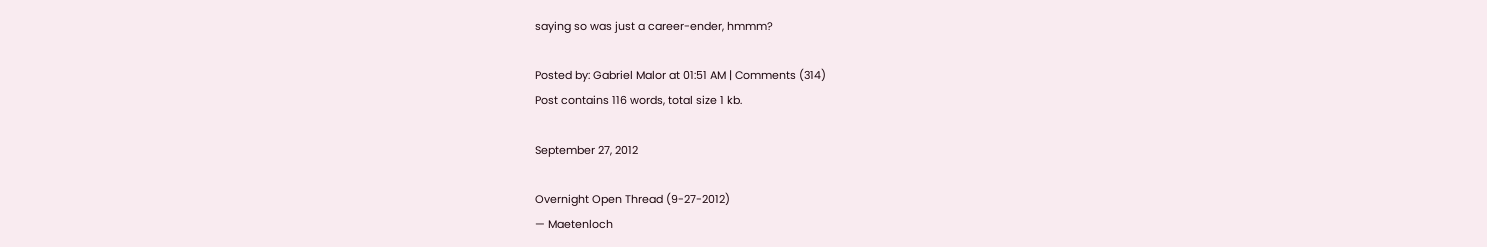saying so was just a career-ender, hmmm?

Posted by: Gabriel Malor at 01:51 AM | Comments (314)
Post contains 116 words, total size 1 kb.

September 27, 2012

Overnight Open Thread (9-27-2012)
— Maetenloch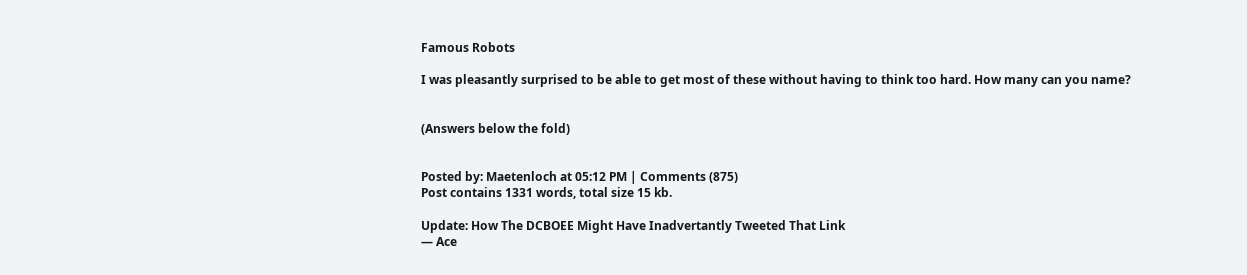Famous Robots

I was pleasantly surprised to be able to get most of these without having to think too hard. How many can you name?


(Answers below the fold)


Posted by: Maetenloch at 05:12 PM | Comments (875)
Post contains 1331 words, total size 15 kb.

Update: How The DCBOEE Might Have Inadvertantly Tweeted That Link
— Ace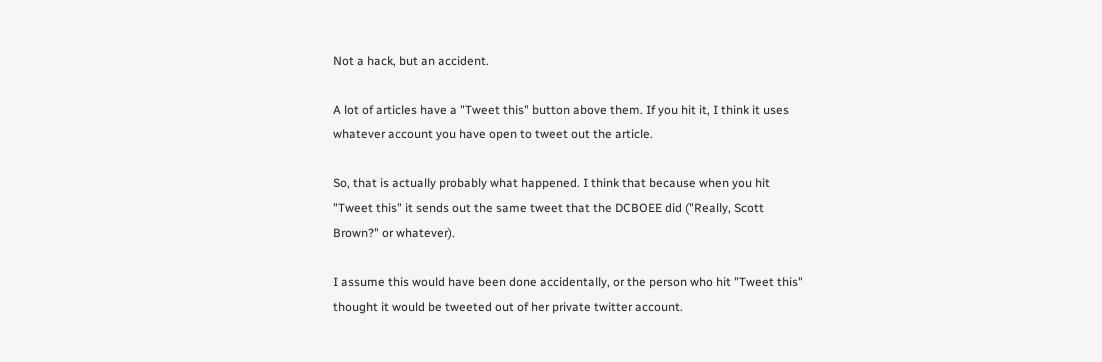Not a hack, but an accident.

A lot of articles have a "Tweet this" button above them. If you hit it, I think it uses whatever account you have open to tweet out the article.

So, that is actually probably what happened. I think that because when you hit "Tweet this" it sends out the same tweet that the DCBOEE did ("Really, Scott Brown?" or whatever).

I assume this would have been done accidentally, or the person who hit "Tweet this" thought it would be tweeted out of her private twitter account.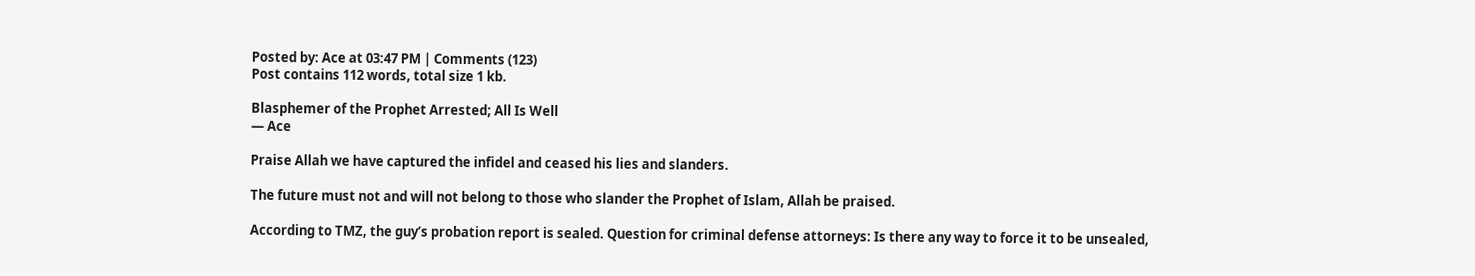Posted by: Ace at 03:47 PM | Comments (123)
Post contains 112 words, total size 1 kb.

Blasphemer of the Prophet Arrested; All Is Well
— Ace

Praise Allah we have captured the infidel and ceased his lies and slanders.

The future must not and will not belong to those who slander the Prophet of Islam, Allah be praised.

According to TMZ, the guy’s probation report is sealed. Question for criminal defense attorneys: Is there any way to force it to be unsealed,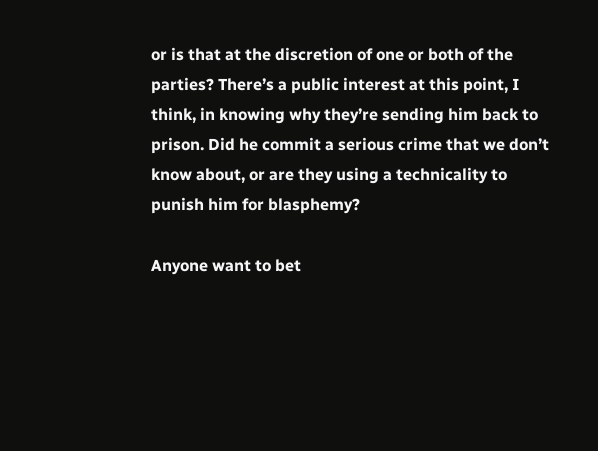or is that at the discretion of one or both of the parties? There’s a public interest at this point, I think, in knowing why they’re sending him back to prison. Did he commit a serious crime that we don’t know about, or are they using a technicality to punish him for blasphemy?

Anyone want to bet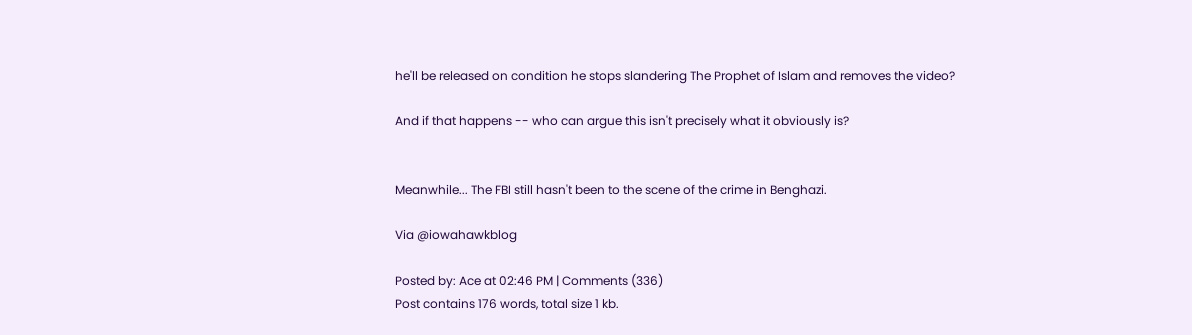he'll be released on condition he stops slandering The Prophet of Islam and removes the video?

And if that happens -- who can argue this isn't precisely what it obviously is?


Meanwhile... The FBI still hasn't been to the scene of the crime in Benghazi.

Via @iowahawkblog

Posted by: Ace at 02:46 PM | Comments (336)
Post contains 176 words, total size 1 kb.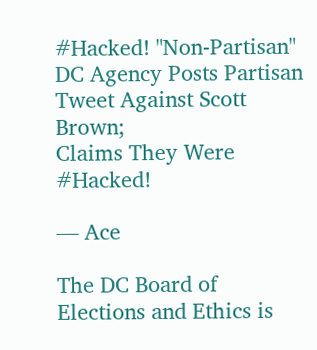#Hacked! "Non-Partisan" DC Agency Posts Partisan Tweet Against Scott Brown;
Claims They Were #Hacked!

— Ace

The DC Board of Elections and Ethics is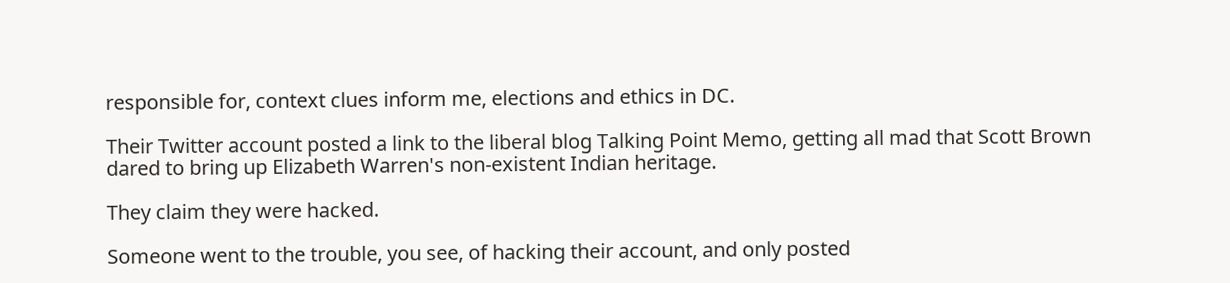responsible for, context clues inform me, elections and ethics in DC.

Their Twitter account posted a link to the liberal blog Talking Point Memo, getting all mad that Scott Brown dared to bring up Elizabeth Warren's non-existent Indian heritage.

They claim they were hacked.

Someone went to the trouble, you see, of hacking their account, and only posted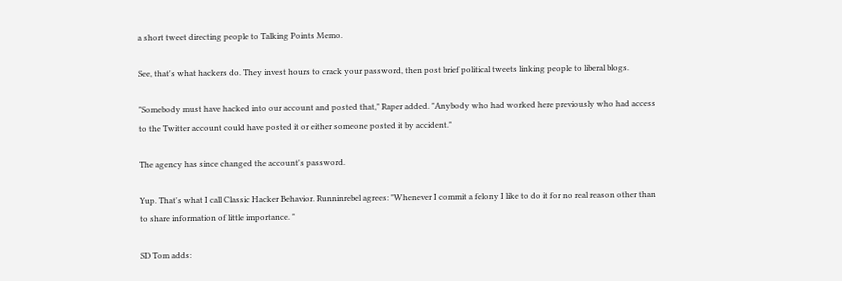a short tweet directing people to Talking Points Memo.

See, that's what hackers do. They invest hours to crack your password, then post brief political tweets linking people to liberal blogs.

"Somebody must have hacked into our account and posted that," Raper added. "Anybody who had worked here previously who had access to the Twitter account could have posted it or either someone posted it by accident."

The agency has since changed the account's password.

Yup. That's what I call Classic Hacker Behavior. Runninrebel agrees: "Whenever I commit a felony I like to do it for no real reason other than to share information of little importance. "

SD Tom adds: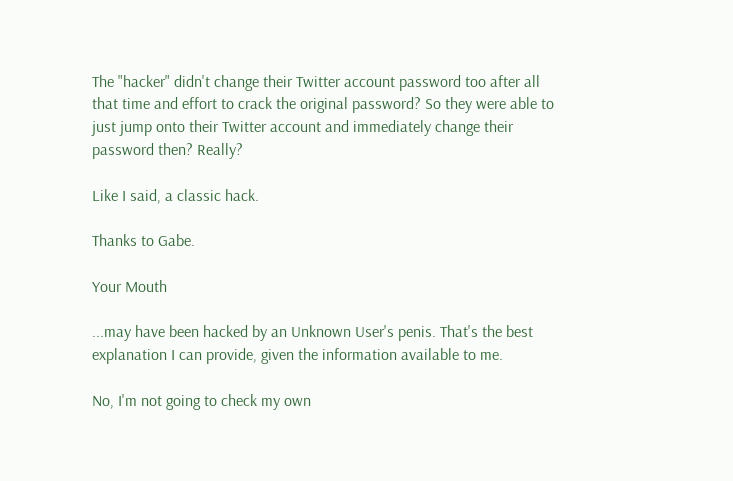The "hacker" didn't change their Twitter account password too after all that time and effort to crack the original password? So they were able to just jump onto their Twitter account and immediately change their password then? Really?

Like I said, a classic hack.

Thanks to Gabe.

Your Mouth

...may have been hacked by an Unknown User's penis. That's the best explanation I can provide, given the information available to me.

No, I'm not going to check my own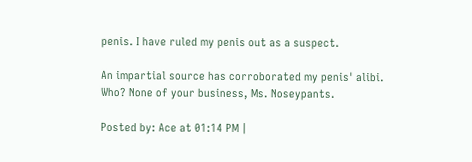penis. I have ruled my penis out as a suspect.

An impartial source has corroborated my penis' alibi. Who? None of your business, Ms. Noseypants.

Posted by: Ace at 01:14 PM |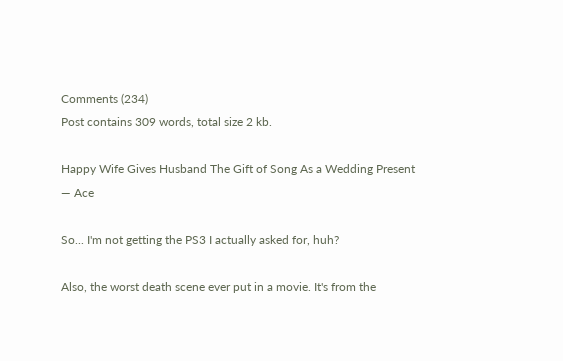Comments (234)
Post contains 309 words, total size 2 kb.

Happy Wife Gives Husband The Gift of Song As a Wedding Present
— Ace

So... I'm not getting the PS3 I actually asked for, huh?

Also, the worst death scene ever put in a movie. It's from the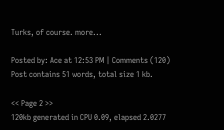Turks, of course. more...

Posted by: Ace at 12:53 PM | Comments (120)
Post contains 51 words, total size 1 kb.

<< Page 2 >>
120kb generated in CPU 0.09, elapsed 2.0277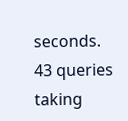seconds.
43 queries taking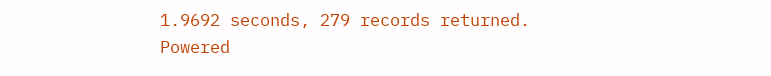1.9692 seconds, 279 records returned.
Powered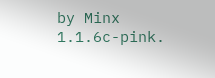by Minx 1.1.6c-pink.